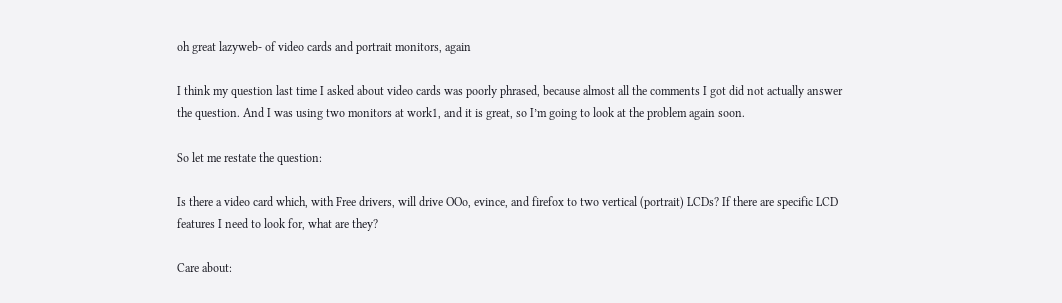oh great lazyweb- of video cards and portrait monitors, again

I think my question last time I asked about video cards was poorly phrased, because almost all the comments I got did not actually answer the question. And I was using two monitors at work1, and it is great, so I’m going to look at the problem again soon.

So let me restate the question:

Is there a video card which, with Free drivers, will drive OOo, evince, and firefox to two vertical (portrait) LCDs? If there are specific LCD features I need to look for, what are they?

Care about: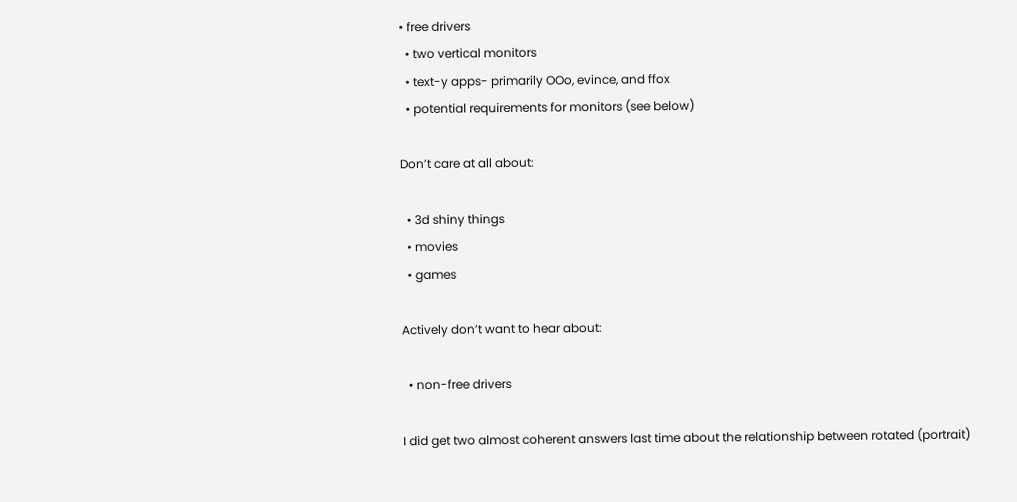• free drivers
  • two vertical monitors
  • text-y apps- primarily OOo, evince, and ffox
  • potential requirements for monitors (see below)

Don’t care at all about:

  • 3d shiny things
  • movies
  • games

Actively don’t want to hear about:

  • non-free drivers

I did get two almost coherent answers last time about the relationship between rotated (portrait)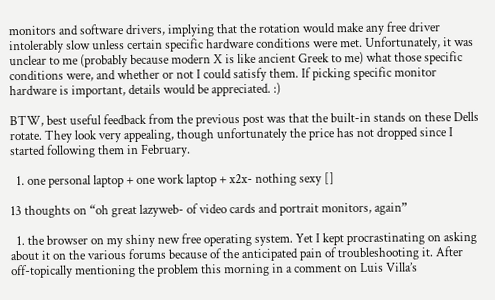monitors and software drivers, implying that the rotation would make any free driver intolerably slow unless certain specific hardware conditions were met. Unfortunately, it was unclear to me (probably because modern X is like ancient Greek to me) what those specific conditions were, and whether or not I could satisfy them. If picking specific monitor hardware is important, details would be appreciated. :)

BTW, best useful feedback from the previous post was that the built-in stands on these Dells rotate. They look very appealing, though unfortunately the price has not dropped since I started following them in February.

  1. one personal laptop + one work laptop + x2x- nothing sexy []

13 thoughts on “oh great lazyweb- of video cards and portrait monitors, again”

  1. the browser on my shiny new free operating system. Yet I kept procrastinating on asking about it on the various forums because of the anticipated pain of troubleshooting it. After off-topically mentioning the problem this morning in a comment on Luis Villa’s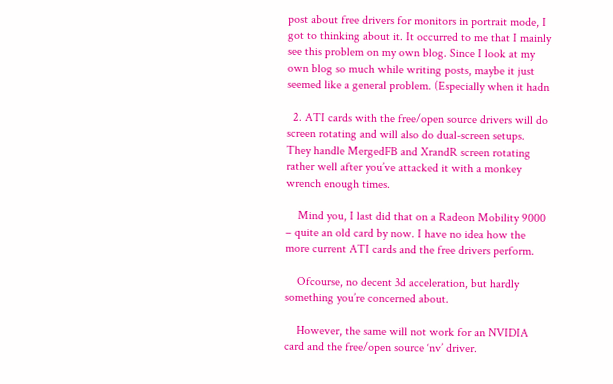post about free drivers for monitors in portrait mode, I got to thinking about it. It occurred to me that I mainly see this problem on my own blog. Since I look at my own blog so much while writing posts, maybe it just seemed like a general problem. (Especially when it hadn

  2. ATI cards with the free/open source drivers will do screen rotating and will also do dual-screen setups. They handle MergedFB and XrandR screen rotating rather well after you’ve attacked it with a monkey wrench enough times.

    Mind you, I last did that on a Radeon Mobility 9000 – quite an old card by now. I have no idea how the more current ATI cards and the free drivers perform.

    Ofcourse, no decent 3d acceleration, but hardly something you’re concerned about.

    However, the same will not work for an NVIDIA card and the free/open source ‘nv’ driver.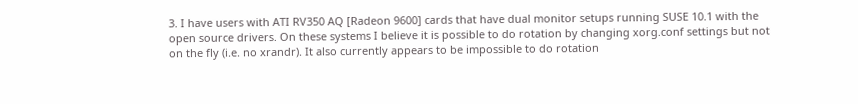3. I have users with ATI RV350 AQ [Radeon 9600] cards that have dual monitor setups running SUSE 10.1 with the open source drivers. On these systems I believe it is possible to do rotation by changing xorg.conf settings but not on the fly (i.e. no xrandr). It also currently appears to be impossible to do rotation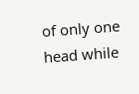of only one head while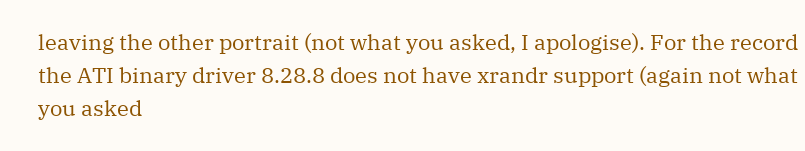leaving the other portrait (not what you asked, I apologise). For the record the ATI binary driver 8.28.8 does not have xrandr support (again not what you asked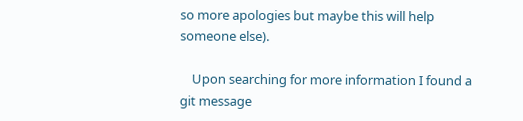so more apologies but maybe this will help someone else).

    Upon searching for more information I found a git message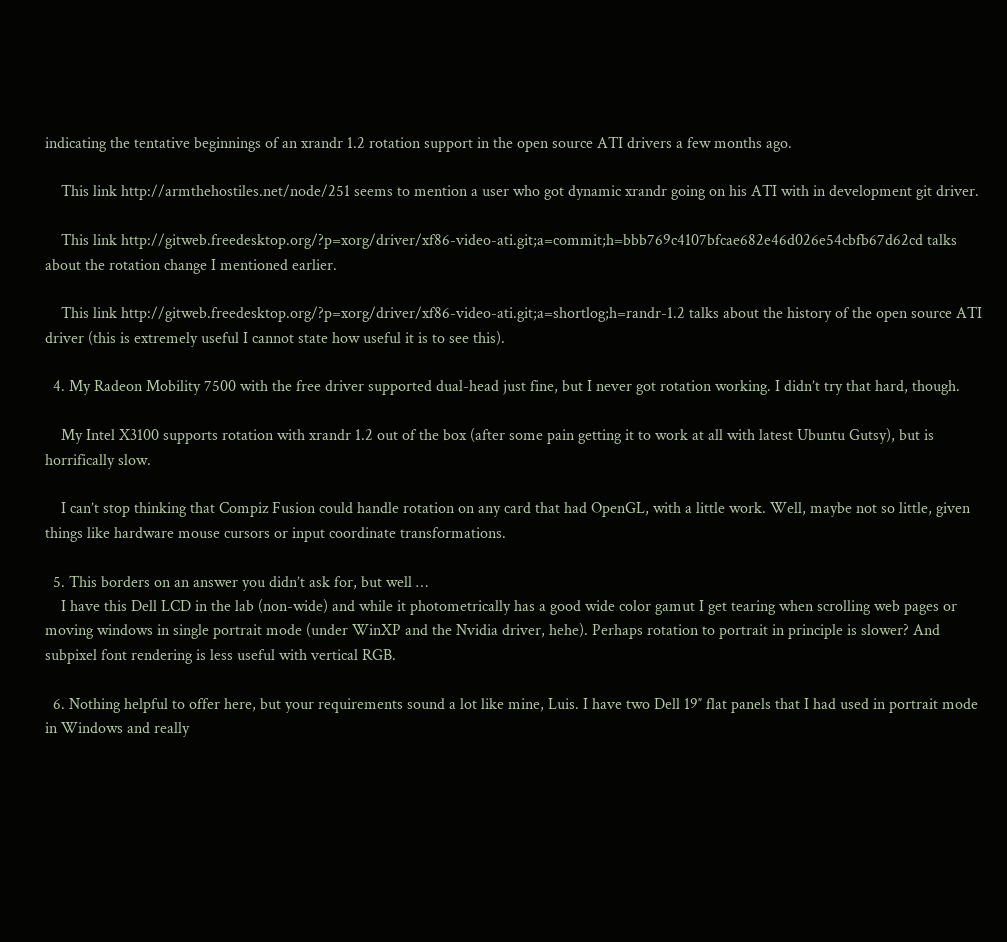indicating the tentative beginnings of an xrandr 1.2 rotation support in the open source ATI drivers a few months ago.

    This link http://armthehostiles.net/node/251 seems to mention a user who got dynamic xrandr going on his ATI with in development git driver.

    This link http://gitweb.freedesktop.org/?p=xorg/driver/xf86-video-ati.git;a=commit;h=bbb769c4107bfcae682e46d026e54cbfb67d62cd talks about the rotation change I mentioned earlier.

    This link http://gitweb.freedesktop.org/?p=xorg/driver/xf86-video-ati.git;a=shortlog;h=randr-1.2 talks about the history of the open source ATI driver (this is extremely useful I cannot state how useful it is to see this).

  4. My Radeon Mobility 7500 with the free driver supported dual-head just fine, but I never got rotation working. I didn’t try that hard, though.

    My Intel X3100 supports rotation with xrandr 1.2 out of the box (after some pain getting it to work at all with latest Ubuntu Gutsy), but is horrifically slow.

    I can’t stop thinking that Compiz Fusion could handle rotation on any card that had OpenGL, with a little work. Well, maybe not so little, given things like hardware mouse cursors or input coordinate transformations.

  5. This borders on an answer you didn’t ask for, but well …
    I have this Dell LCD in the lab (non-wide) and while it photometrically has a good wide color gamut I get tearing when scrolling web pages or moving windows in single portrait mode (under WinXP and the Nvidia driver, hehe). Perhaps rotation to portrait in principle is slower? And subpixel font rendering is less useful with vertical RGB.

  6. Nothing helpful to offer here, but your requirements sound a lot like mine, Luis. I have two Dell 19″ flat panels that I had used in portrait mode in Windows and really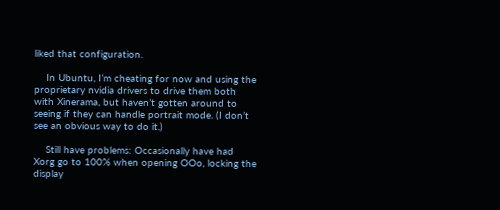liked that configuration.

    In Ubuntu, I’m cheating for now and using the proprietary nvidia drivers to drive them both with Xinerama, but haven’t gotten around to seeing if they can handle portrait mode. (I don’t see an obvious way to do it.)

    Still have problems: Occasionally have had Xorg go to 100% when opening OOo, locking the display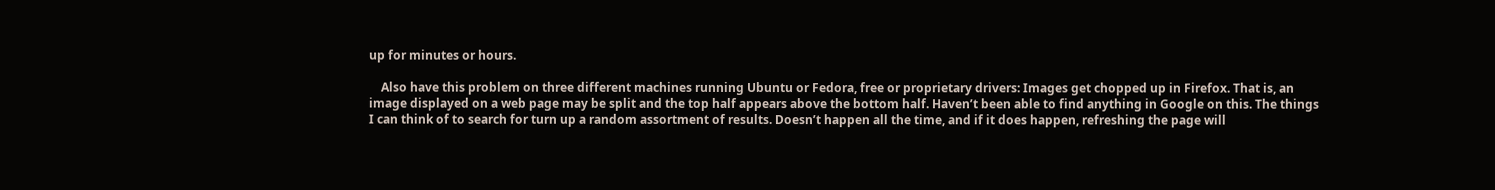up for minutes or hours.

    Also have this problem on three different machines running Ubuntu or Fedora, free or proprietary drivers: Images get chopped up in Firefox. That is, an image displayed on a web page may be split and the top half appears above the bottom half. Haven’t been able to find anything in Google on this. The things I can think of to search for turn up a random assortment of results. Doesn’t happen all the time, and if it does happen, refreshing the page will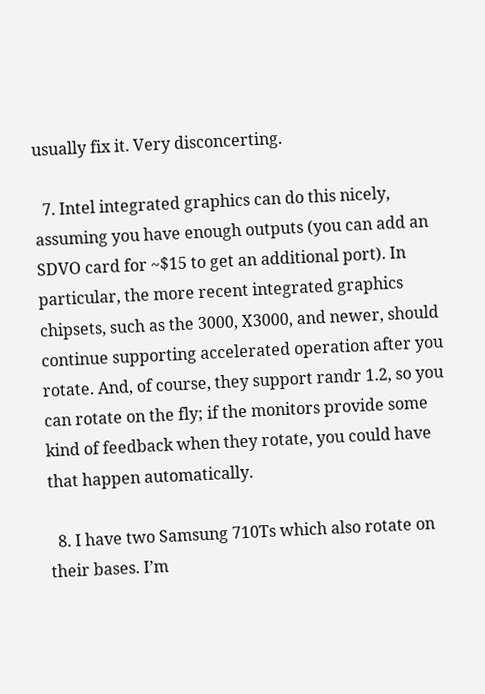usually fix it. Very disconcerting.

  7. Intel integrated graphics can do this nicely, assuming you have enough outputs (you can add an SDVO card for ~$15 to get an additional port). In particular, the more recent integrated graphics chipsets, such as the 3000, X3000, and newer, should continue supporting accelerated operation after you rotate. And, of course, they support randr 1.2, so you can rotate on the fly; if the monitors provide some kind of feedback when they rotate, you could have that happen automatically.

  8. I have two Samsung 710Ts which also rotate on their bases. I’m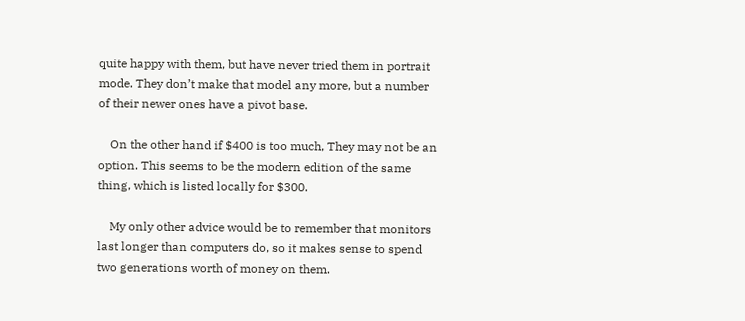quite happy with them, but have never tried them in portrait mode. They don’t make that model any more, but a number of their newer ones have a pivot base.

    On the other hand if $400 is too much, They may not be an option. This seems to be the modern edition of the same thing, which is listed locally for $300.

    My only other advice would be to remember that monitors last longer than computers do, so it makes sense to spend two generations worth of money on them.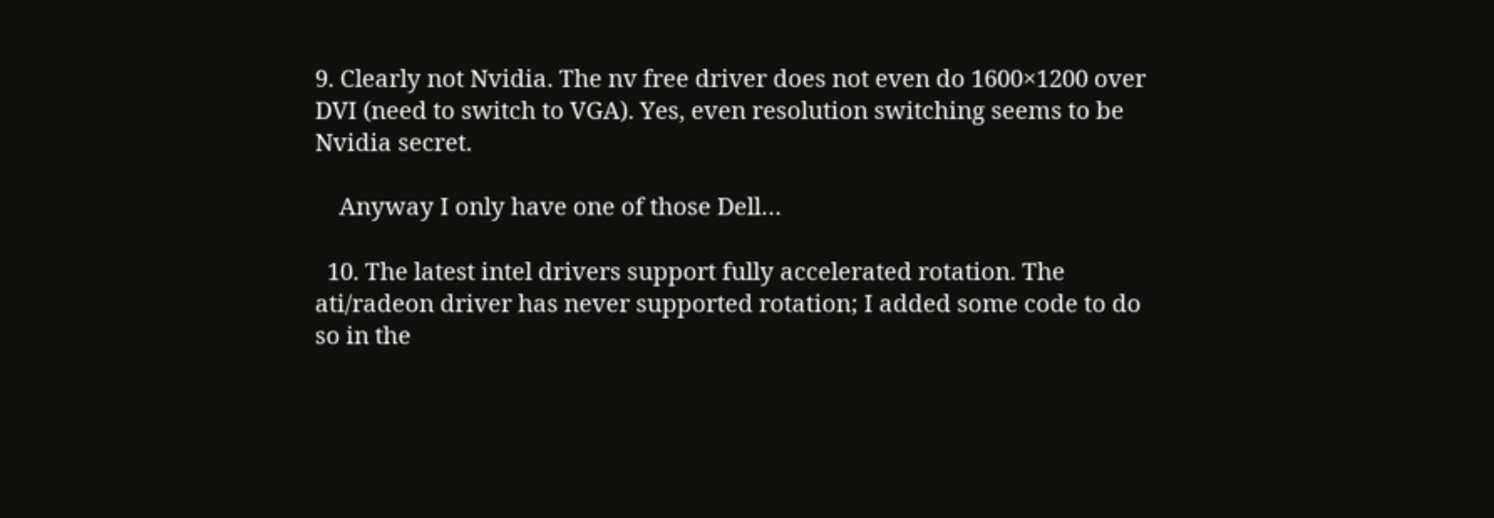9. Clearly not Nvidia. The nv free driver does not even do 1600×1200 over DVI (need to switch to VGA). Yes, even resolution switching seems to be Nvidia secret.

    Anyway I only have one of those Dell…

  10. The latest intel drivers support fully accelerated rotation. The ati/radeon driver has never supported rotation; I added some code to do so in the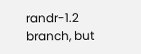randr-1.2 branch, but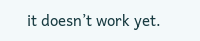it doesn’t work yet.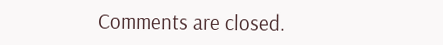Comments are closed.